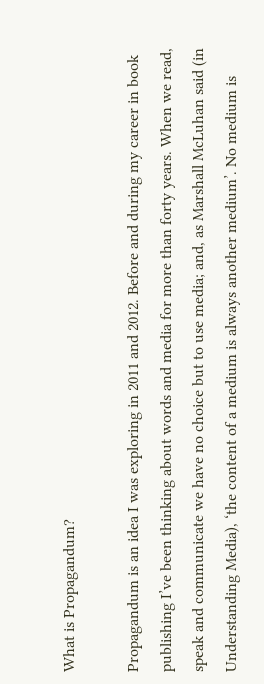What is Propagandum?

Propagandum is an idea I was exploring in 2011 and 2012. Before and during my career in book publishing I’ve been thinking about words and media for more than forty years. When we read, speak and communicate we have no choice but to use media; and, as Marshall McLuhan said (in Understanding Media), ‘the content of a medium is always another medium’. No medium is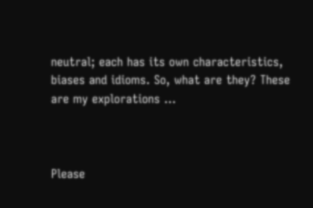neutral; each has its own characteristics, biases and idioms. So, what are they? These are my explorations …



Please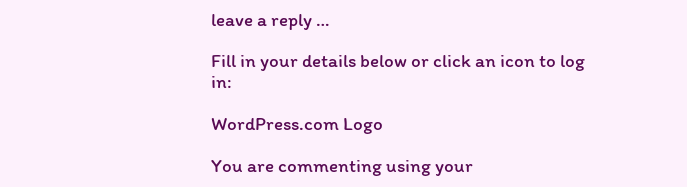leave a reply …

Fill in your details below or click an icon to log in:

WordPress.com Logo

You are commenting using your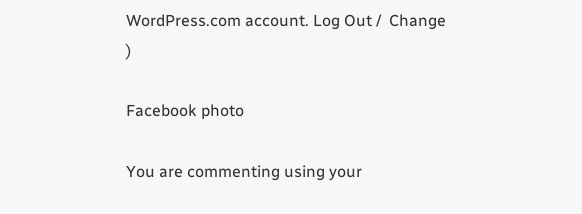WordPress.com account. Log Out /  Change )

Facebook photo

You are commenting using your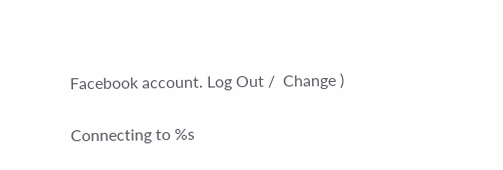Facebook account. Log Out /  Change )

Connecting to %s